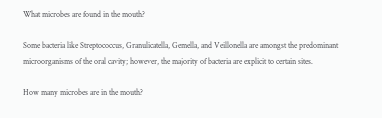What microbes are found in the mouth?

Some bacteria like Streptococcus, Granulicatella, Gemella, and Veillonella are amongst the predominant microorganisms of the oral cavity; however, the majority of bacteria are explicit to certain sites.

How many microbes are in the mouth?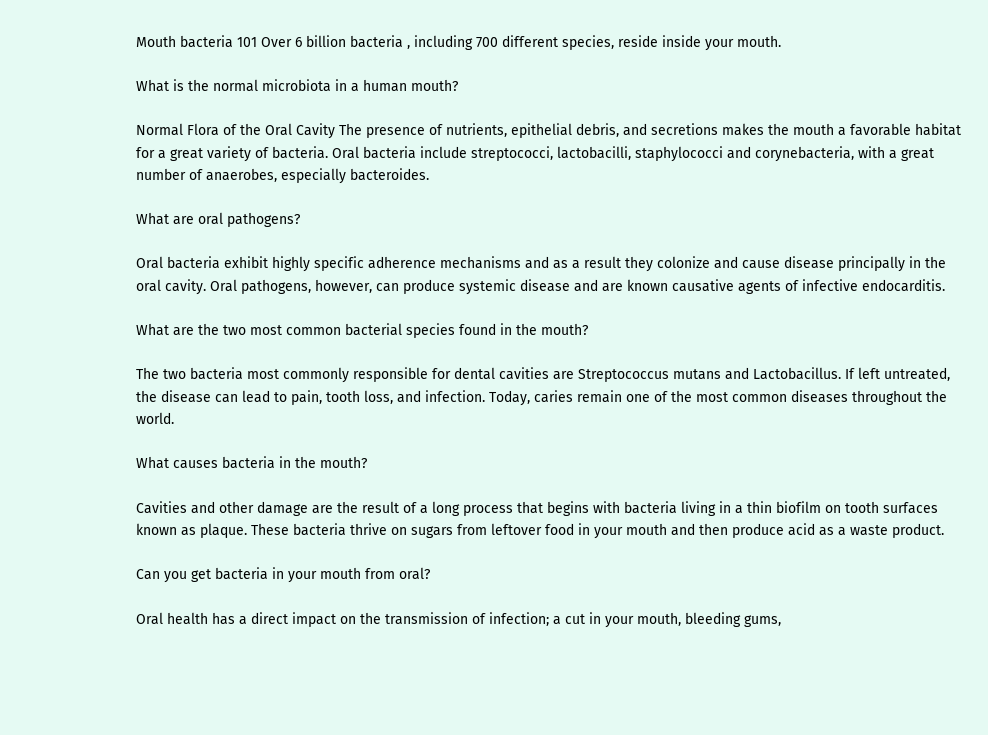Mouth bacteria 101 Over 6 billion bacteria , including 700 different species, reside inside your mouth.

What is the normal microbiota in a human mouth?

Normal Flora of the Oral Cavity The presence of nutrients, epithelial debris, and secretions makes the mouth a favorable habitat for a great variety of bacteria. Oral bacteria include streptococci, lactobacilli, staphylococci and corynebacteria, with a great number of anaerobes, especially bacteroides.

What are oral pathogens?

Oral bacteria exhibit highly specific adherence mechanisms and as a result they colonize and cause disease principally in the oral cavity. Oral pathogens, however, can produce systemic disease and are known causative agents of infective endocarditis.

What are the two most common bacterial species found in the mouth?

The two bacteria most commonly responsible for dental cavities are Streptococcus mutans and Lactobacillus. If left untreated, the disease can lead to pain, tooth loss, and infection. Today, caries remain one of the most common diseases throughout the world.

What causes bacteria in the mouth?

Cavities and other damage are the result of a long process that begins with bacteria living in a thin biofilm on tooth surfaces known as plaque. These bacteria thrive on sugars from leftover food in your mouth and then produce acid as a waste product.

Can you get bacteria in your mouth from oral?

Oral health has a direct impact on the transmission of infection; a cut in your mouth, bleeding gums,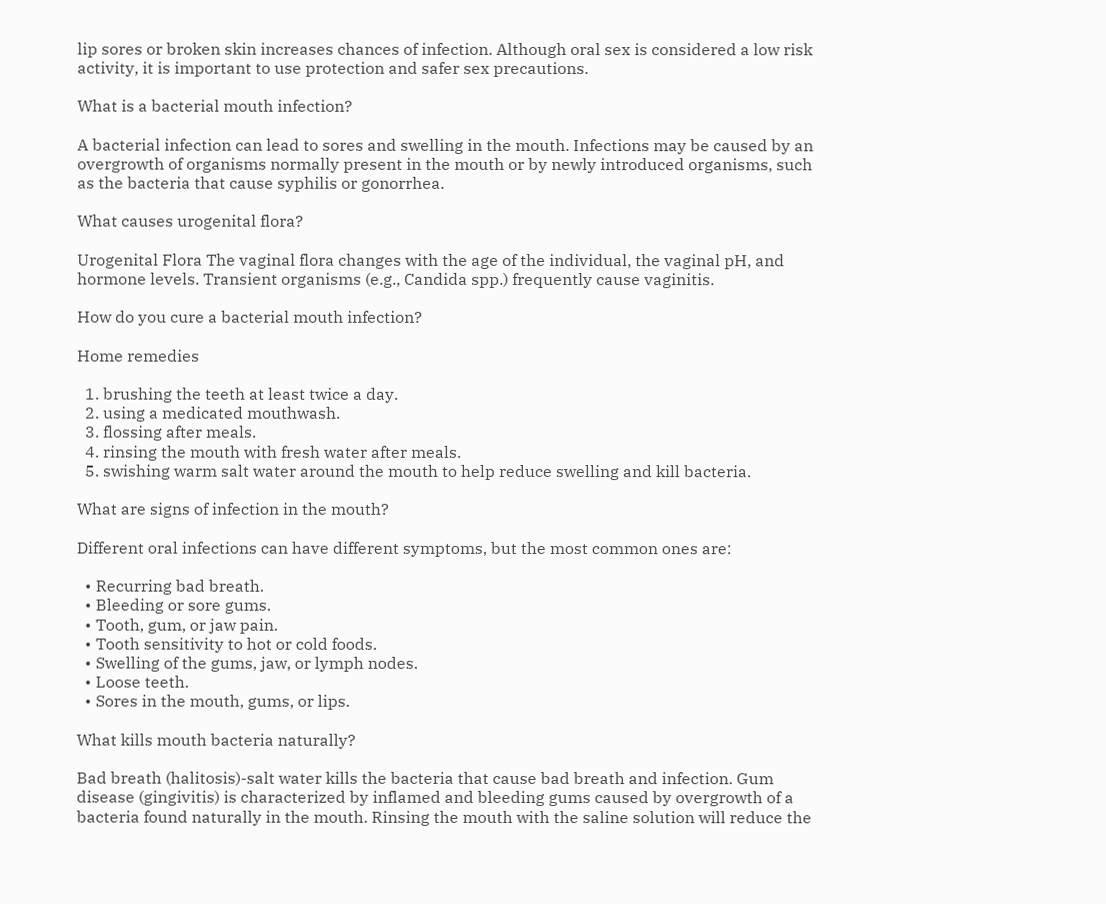lip sores or broken skin increases chances of infection. Although oral sex is considered a low risk activity, it is important to use protection and safer sex precautions.

What is a bacterial mouth infection?

A bacterial infection can lead to sores and swelling in the mouth. Infections may be caused by an overgrowth of organisms normally present in the mouth or by newly introduced organisms, such as the bacteria that cause syphilis or gonorrhea.

What causes urogenital flora?

Urogenital Flora The vaginal flora changes with the age of the individual, the vaginal pH, and hormone levels. Transient organisms (e.g., Candida spp.) frequently cause vaginitis.

How do you cure a bacterial mouth infection?

Home remedies

  1. brushing the teeth at least twice a day.
  2. using a medicated mouthwash.
  3. flossing after meals.
  4. rinsing the mouth with fresh water after meals.
  5. swishing warm salt water around the mouth to help reduce swelling and kill bacteria.

What are signs of infection in the mouth?

Different oral infections can have different symptoms, but the most common ones are:

  • Recurring bad breath.
  • Bleeding or sore gums.
  • Tooth, gum, or jaw pain.
  • Tooth sensitivity to hot or cold foods.
  • Swelling of the gums, jaw, or lymph nodes.
  • Loose teeth.
  • Sores in the mouth, gums, or lips.

What kills mouth bacteria naturally?

Bad breath (halitosis)-salt water kills the bacteria that cause bad breath and infection. Gum disease (gingivitis) is characterized by inflamed and bleeding gums caused by overgrowth of a bacteria found naturally in the mouth. Rinsing the mouth with the saline solution will reduce the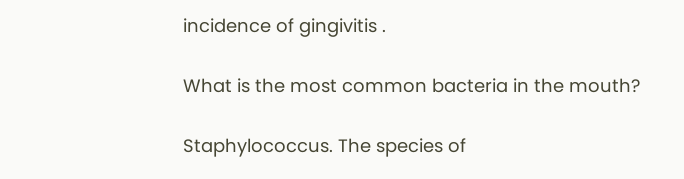incidence of gingivitis .

What is the most common bacteria in the mouth?

Staphylococcus. The species of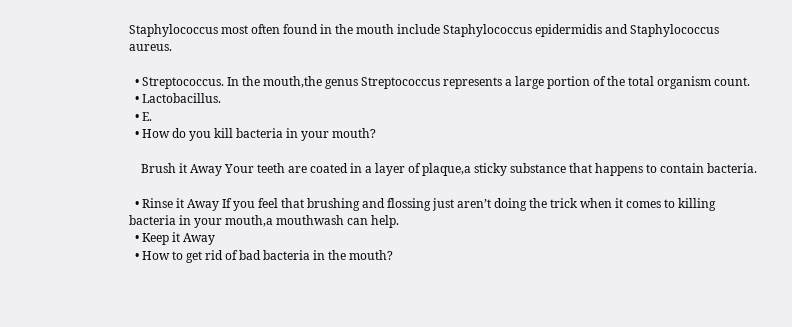Staphylococcus most often found in the mouth include Staphylococcus epidermidis and Staphylococcus aureus.

  • Streptococcus. In the mouth,the genus Streptococcus represents a large portion of the total organism count.
  • Lactobacillus.
  • E.
  • How do you kill bacteria in your mouth?

    Brush it Away Your teeth are coated in a layer of plaque,a sticky substance that happens to contain bacteria.

  • Rinse it Away If you feel that brushing and flossing just aren’t doing the trick when it comes to killing bacteria in your mouth,a mouthwash can help.
  • Keep it Away
  • How to get rid of bad bacteria in the mouth?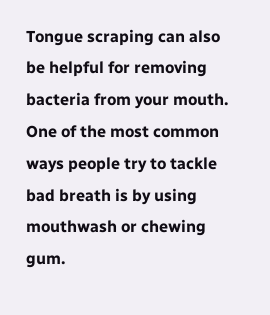Tongue scraping can also be helpful for removing bacteria from your mouth. One of the most common ways people try to tackle bad breath is by using mouthwash or chewing gum.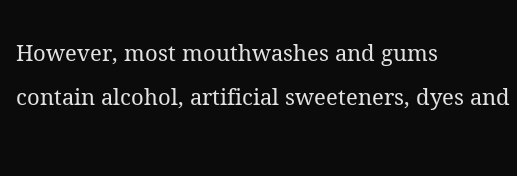However, most mouthwashes and gums contain alcohol, artificial sweeteners, dyes and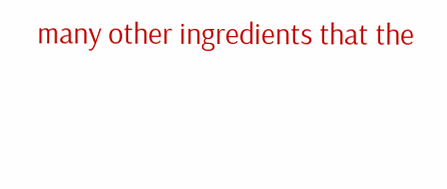many other ingredients that the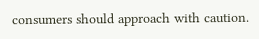consumers should approach with caution.